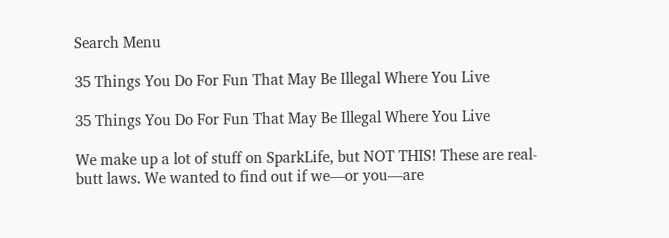Search Menu

35 Things You Do For Fun That May Be Illegal Where You Live

35 Things You Do For Fun That May Be Illegal Where You Live

We make up a lot of stuff on SparkLife, but NOT THIS! These are real-butt laws. We wanted to find out if we—or you—are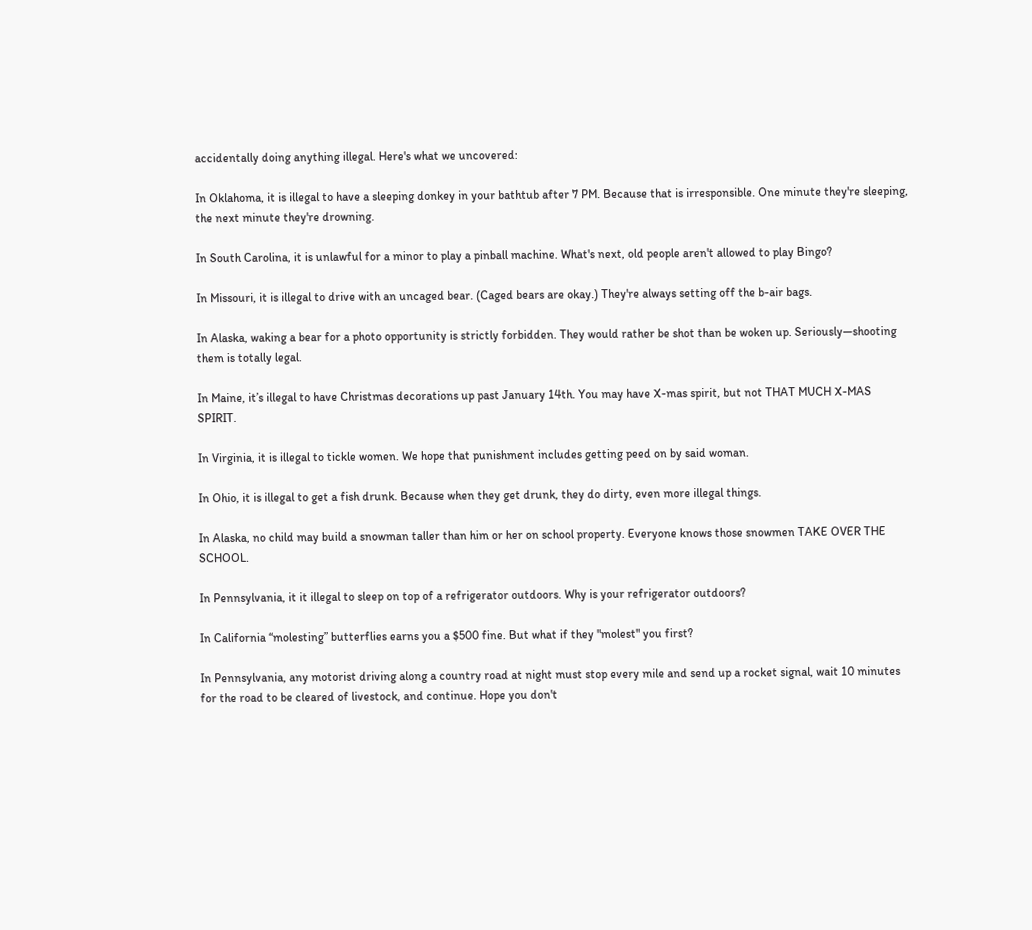accidentally doing anything illegal. Here's what we uncovered:

In Oklahoma, it is illegal to have a sleeping donkey in your bathtub after 7 PM. Because that is irresponsible. One minute they're sleeping, the next minute they're drowning.

In South Carolina, it is unlawful for a minor to play a pinball machine. What's next, old people aren't allowed to play Bingo?

In Missouri, it is illegal to drive with an uncaged bear. (Caged bears are okay.) They're always setting off the b-air bags.

In Alaska, waking a bear for a photo opportunity is strictly forbidden. They would rather be shot than be woken up. Seriously—shooting them is totally legal.

In Maine, it’s illegal to have Christmas decorations up past January 14th. You may have X-mas spirit, but not THAT MUCH X-MAS SPIRIT.

In Virginia, it is illegal to tickle women. We hope that punishment includes getting peed on by said woman.

In Ohio, it is illegal to get a fish drunk. Because when they get drunk, they do dirty, even more illegal things.

In Alaska, no child may build a snowman taller than him or her on school property. Everyone knows those snowmen TAKE OVER THE SCHOOL.

In Pennsylvania, it it illegal to sleep on top of a refrigerator outdoors. Why is your refrigerator outdoors?

In California “molesting” butterflies earns you a $500 fine. But what if they "molest" you first?

In Pennsylvania, any motorist driving along a country road at night must stop every mile and send up a rocket signal, wait 10 minutes for the road to be cleared of livestock, and continue. Hope you don't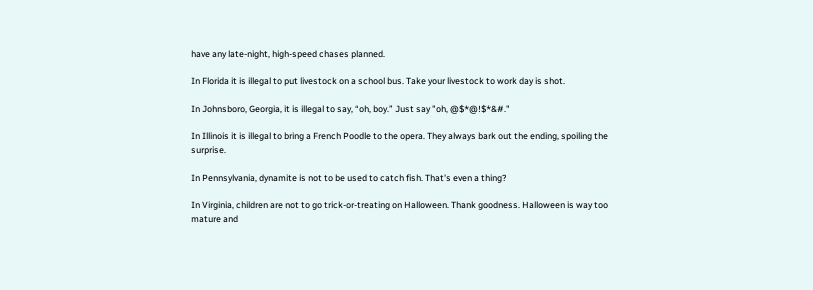have any late-night, high-speed chases planned.

In Florida it is illegal to put livestock on a school bus. Take your livestock to work day is shot.

In Johnsboro, Georgia, it is illegal to say, “oh, boy.” Just say "oh, @$*@!$*&#."

In Illinois it is illegal to bring a French Poodle to the opera. They always bark out the ending, spoiling the surprise.

In Pennsylvania, dynamite is not to be used to catch fish. That's even a thing?

In Virginia, children are not to go trick-or-treating on Halloween. Thank goodness. Halloween is way too mature and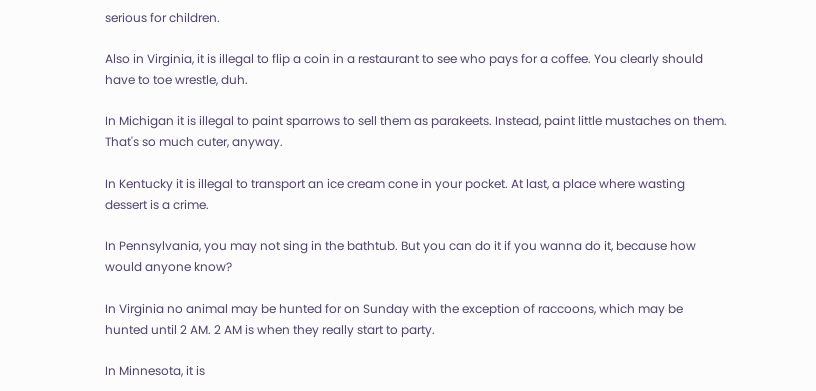serious for children.

Also in Virginia, it is illegal to flip a coin in a restaurant to see who pays for a coffee. You clearly should have to toe wrestle, duh.

In Michigan it is illegal to paint sparrows to sell them as parakeets. Instead, paint little mustaches on them. That's so much cuter, anyway.

In Kentucky it is illegal to transport an ice cream cone in your pocket. At last, a place where wasting dessert is a crime.

In Pennsylvania, you may not sing in the bathtub. But you can do it if you wanna do it, because how would anyone know?

In Virginia no animal may be hunted for on Sunday with the exception of raccoons, which may be hunted until 2 AM. 2 AM is when they really start to party.

In Minnesota, it is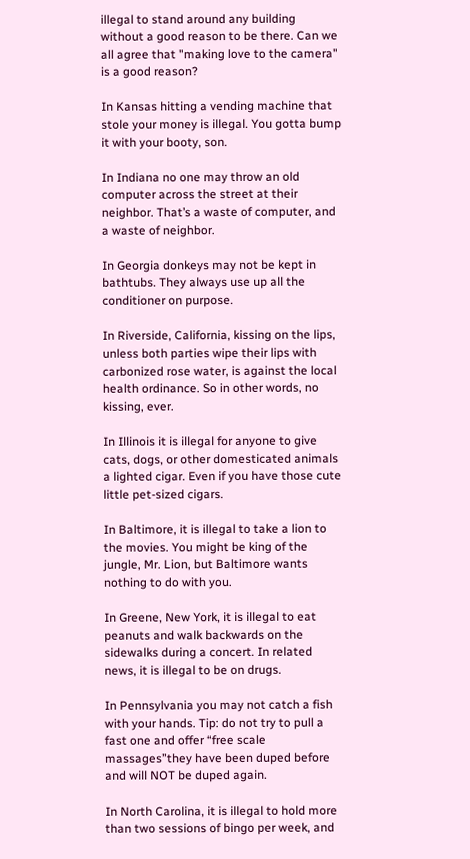illegal to stand around any building without a good reason to be there. Can we all agree that "making love to the camera" is a good reason?

In Kansas hitting a vending machine that stole your money is illegal. You gotta bump it with your booty, son.

In Indiana no one may throw an old computer across the street at their neighbor. That’s a waste of computer, and a waste of neighbor.

In Georgia donkeys may not be kept in bathtubs. They always use up all the conditioner on purpose.

In Riverside, California, kissing on the lips, unless both parties wipe their lips with carbonized rose water, is against the local health ordinance. So in other words, no kissing, ever.

In Illinois it is illegal for anyone to give cats, dogs, or other domesticated animals a lighted cigar. Even if you have those cute little pet-sized cigars.

In Baltimore, it is illegal to take a lion to the movies. You might be king of the jungle, Mr. Lion, but Baltimore wants nothing to do with you.

In Greene, New York, it is illegal to eat peanuts and walk backwards on the sidewalks during a concert. In related news, it is illegal to be on drugs.

In Pennsylvania you may not catch a fish with your hands. Tip: do not try to pull a fast one and offer “free scale massages”they have been duped before and will NOT be duped again.

In North Carolina, it is illegal to hold more than two sessions of bingo per week, and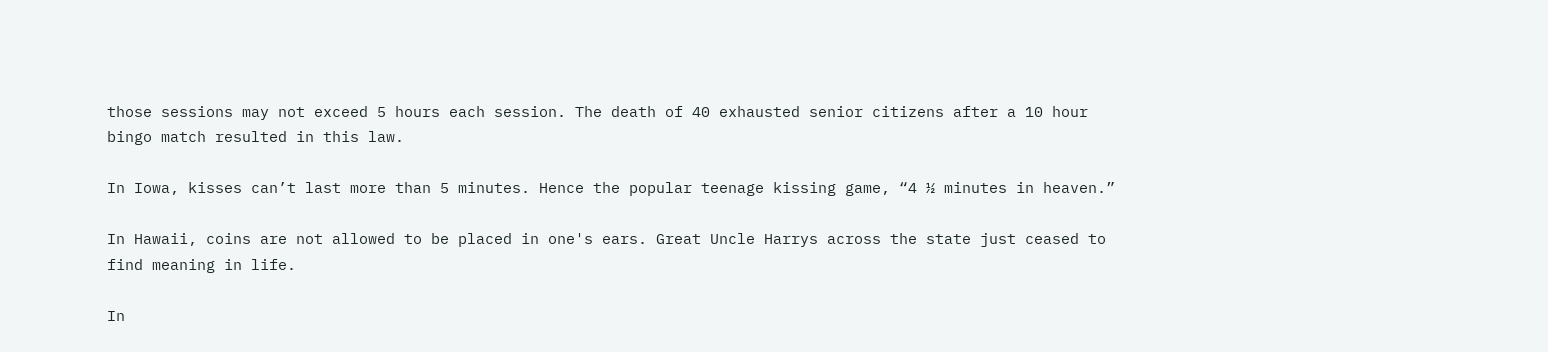those sessions may not exceed 5 hours each session. The death of 40 exhausted senior citizens after a 10 hour bingo match resulted in this law.

In Iowa, kisses can’t last more than 5 minutes. Hence the popular teenage kissing game, “4 ½ minutes in heaven.”

In Hawaii, coins are not allowed to be placed in one's ears. Great Uncle Harrys across the state just ceased to find meaning in life.

In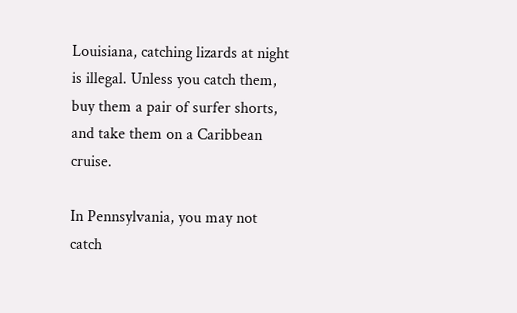Louisiana, catching lizards at night is illegal. Unless you catch them, buy them a pair of surfer shorts, and take them on a Caribbean cruise.

In Pennsylvania, you may not catch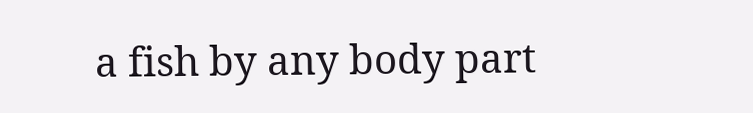a fish by any body part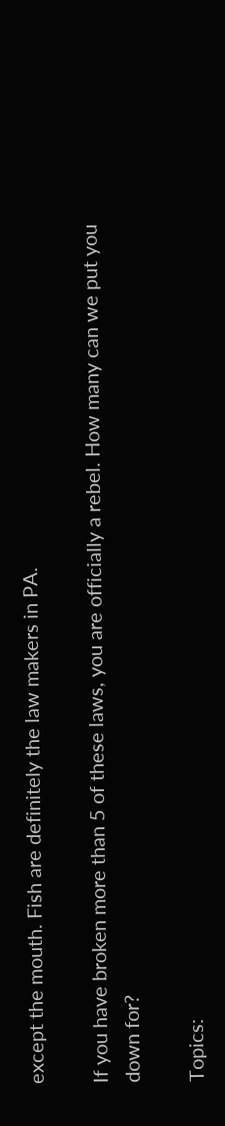except the mouth. Fish are definitely the law makers in PA.

If you have broken more than 5 of these laws, you are officially a rebel. How many can we put you down for?

Topics: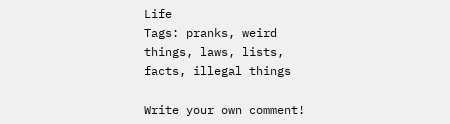Life
Tags: pranks, weird things, laws, lists, facts, illegal things

Write your own comment!